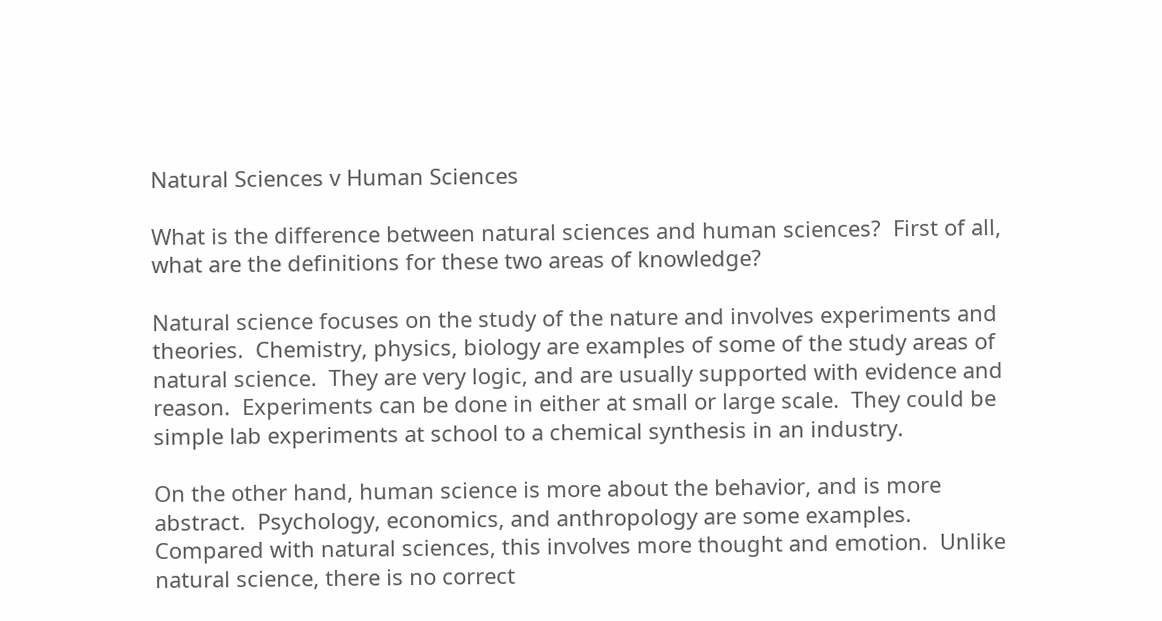Natural Sciences v Human Sciences

What is the difference between natural sciences and human sciences?  First of all, what are the definitions for these two areas of knowledge?

Natural science focuses on the study of the nature and involves experiments and theories.  Chemistry, physics, biology are examples of some of the study areas of natural science.  They are very logic, and are usually supported with evidence and reason.  Experiments can be done in either at small or large scale.  They could be simple lab experiments at school to a chemical synthesis in an industry.

On the other hand, human science is more about the behavior, and is more abstract.  Psychology, economics, and anthropology are some examples.  Compared with natural sciences, this involves more thought and emotion.  Unlike natural science, there is no correct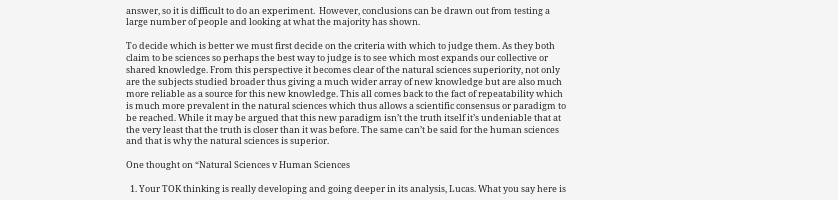answer, so it is difficult to do an experiment.  However, conclusions can be drawn out from testing a large number of people and looking at what the majority has shown.

To decide which is better we must first decide on the criteria with which to judge them. As they both claim to be sciences so perhaps the best way to judge is to see which most expands our collective or shared knowledge. From this perspective it becomes clear of the natural sciences superiority, not only are the subjects studied broader thus giving a much wider array of new knowledge but are also much more reliable as a source for this new knowledge. This all comes back to the fact of repeatability which is much more prevalent in the natural sciences which thus allows a scientific consensus or paradigm to be reached. While it may be argued that this new paradigm isn’t the truth itself it’s undeniable that at the very least that the truth is closer than it was before. The same can’t be said for the human sciences and that is why the natural sciences is superior.

One thought on “Natural Sciences v Human Sciences

  1. Your TOK thinking is really developing and going deeper in its analysis, Lucas. What you say here is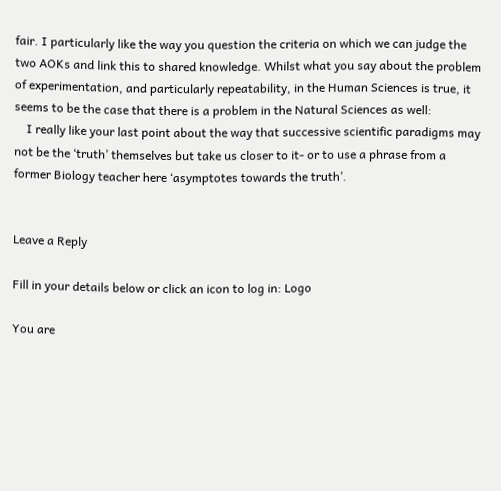fair. I particularly like the way you question the criteria on which we can judge the two AOKs and link this to shared knowledge. Whilst what you say about the problem of experimentation, and particularly repeatability, in the Human Sciences is true, it seems to be the case that there is a problem in the Natural Sciences as well:
    I really like your last point about the way that successive scientific paradigms may not be the ‘truth’ themselves but take us closer to it- or to use a phrase from a former Biology teacher here ‘asymptotes towards the truth’.


Leave a Reply

Fill in your details below or click an icon to log in: Logo

You are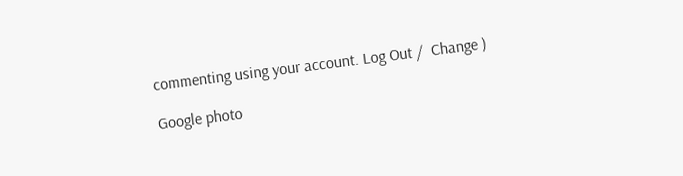commenting using your account. Log Out /  Change )

Google photo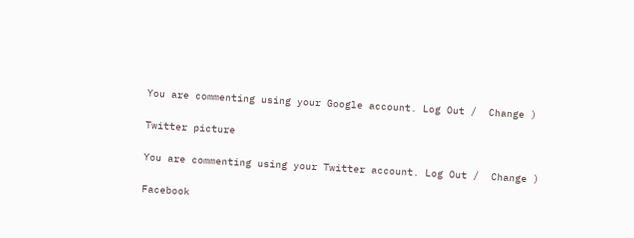You are commenting using your Google account. Log Out /  Change )

Twitter picture

You are commenting using your Twitter account. Log Out /  Change )

Facebook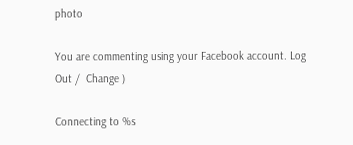photo

You are commenting using your Facebook account. Log Out /  Change )

Connecting to %s